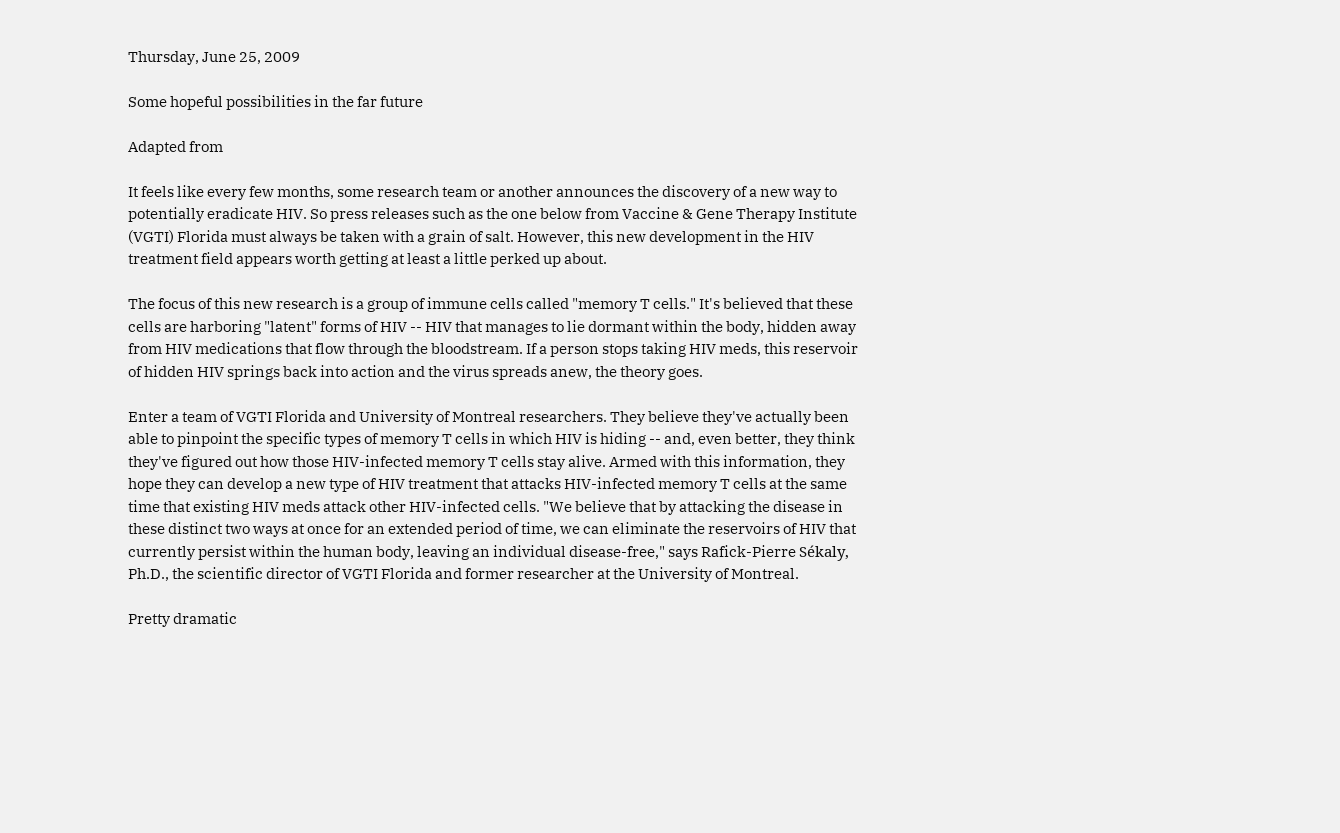Thursday, June 25, 2009

Some hopeful possibilities in the far future

Adapted from

It feels like every few months, some research team or another announces the discovery of a new way to potentially eradicate HIV. So press releases such as the one below from Vaccine & Gene Therapy Institute (VGTI) Florida must always be taken with a grain of salt. However, this new development in the HIV treatment field appears worth getting at least a little perked up about.

The focus of this new research is a group of immune cells called "memory T cells." It's believed that these cells are harboring "latent" forms of HIV -- HIV that manages to lie dormant within the body, hidden away from HIV medications that flow through the bloodstream. If a person stops taking HIV meds, this reservoir of hidden HIV springs back into action and the virus spreads anew, the theory goes.

Enter a team of VGTI Florida and University of Montreal researchers. They believe they've actually been able to pinpoint the specific types of memory T cells in which HIV is hiding -- and, even better, they think they've figured out how those HIV-infected memory T cells stay alive. Armed with this information, they hope they can develop a new type of HIV treatment that attacks HIV-infected memory T cells at the same time that existing HIV meds attack other HIV-infected cells. "We believe that by attacking the disease in these distinct two ways at once for an extended period of time, we can eliminate the reservoirs of HIV that currently persist within the human body, leaving an individual disease-free," says Rafick-Pierre Sékaly, Ph.D., the scientific director of VGTI Florida and former researcher at the University of Montreal.

Pretty dramatic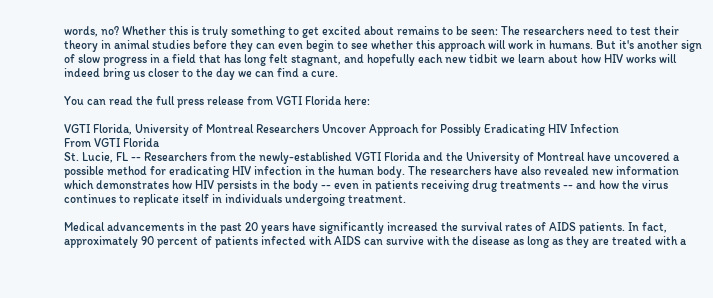words, no? Whether this is truly something to get excited about remains to be seen: The researchers need to test their theory in animal studies before they can even begin to see whether this approach will work in humans. But it's another sign of slow progress in a field that has long felt stagnant, and hopefully each new tidbit we learn about how HIV works will indeed bring us closer to the day we can find a cure.

You can read the full press release from VGTI Florida here:

VGTI Florida, University of Montreal Researchers Uncover Approach for Possibly Eradicating HIV Infection
From VGTI Florida
St. Lucie, FL -- Researchers from the newly-established VGTI Florida and the University of Montreal have uncovered a possible method for eradicating HIV infection in the human body. The researchers have also revealed new information which demonstrates how HIV persists in the body -- even in patients receiving drug treatments -- and how the virus continues to replicate itself in individuals undergoing treatment.

Medical advancements in the past 20 years have significantly increased the survival rates of AIDS patients. In fact, approximately 90 percent of patients infected with AIDS can survive with the disease as long as they are treated with a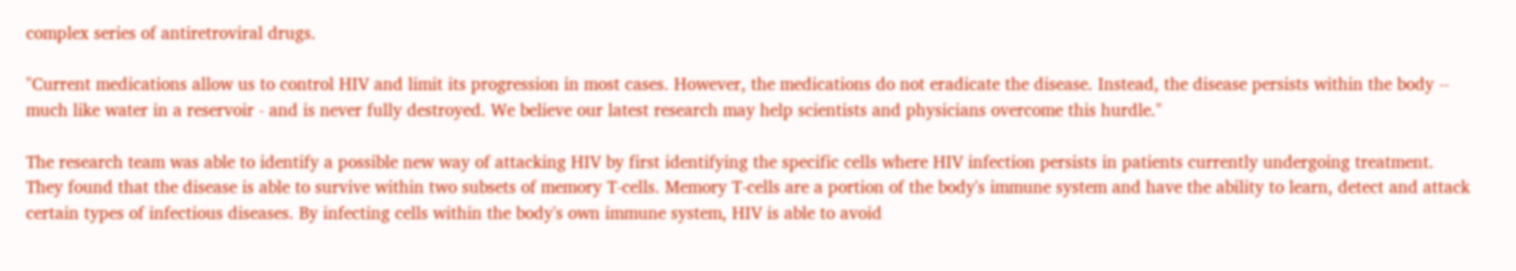complex series of antiretroviral drugs.

"Current medications allow us to control HIV and limit its progression in most cases. However, the medications do not eradicate the disease. Instead, the disease persists within the body -- much like water in a reservoir - and is never fully destroyed. We believe our latest research may help scientists and physicians overcome this hurdle."

The research team was able to identify a possible new way of attacking HIV by first identifying the specific cells where HIV infection persists in patients currently undergoing treatment.
They found that the disease is able to survive within two subsets of memory T-cells. Memory T-cells are a portion of the body's immune system and have the ability to learn, detect and attack certain types of infectious diseases. By infecting cells within the body's own immune system, HIV is able to avoid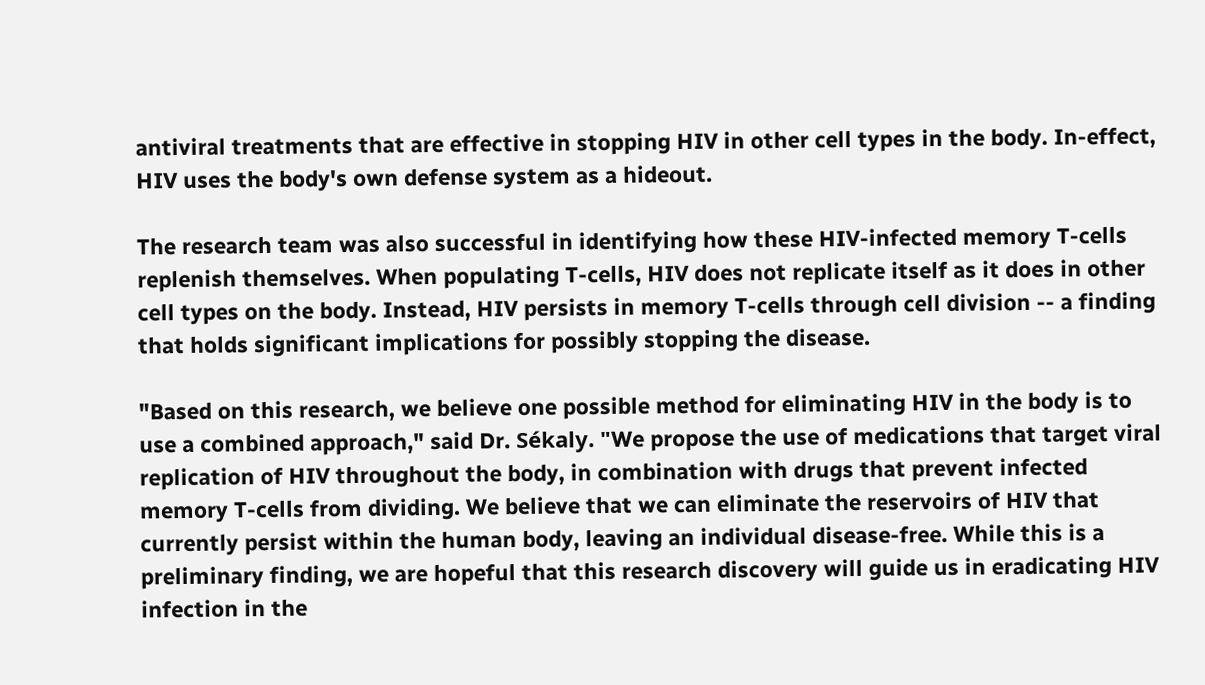antiviral treatments that are effective in stopping HIV in other cell types in the body. In-effect, HIV uses the body's own defense system as a hideout.

The research team was also successful in identifying how these HIV-infected memory T-cells replenish themselves. When populating T-cells, HIV does not replicate itself as it does in other cell types on the body. Instead, HIV persists in memory T-cells through cell division -- a finding that holds significant implications for possibly stopping the disease.

"Based on this research, we believe one possible method for eliminating HIV in the body is to use a combined approach," said Dr. Sékaly. "We propose the use of medications that target viral replication of HIV throughout the body, in combination with drugs that prevent infected memory T-cells from dividing. We believe that we can eliminate the reservoirs of HIV that currently persist within the human body, leaving an individual disease-free. While this is a preliminary finding, we are hopeful that this research discovery will guide us in eradicating HIV infection in the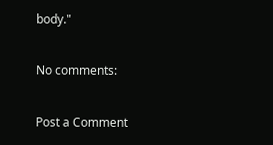body."

No comments:

Post a Comment